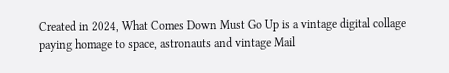Created in 2024, What Comes Down Must Go Up is a vintage digital collage paying homage to space, astronauts and vintage Mail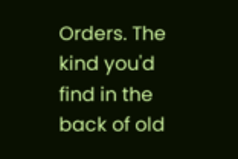Orders. The kind you'd find in the back of old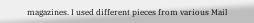magazines. I used different pieces from various Mail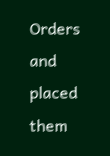Orders and placed them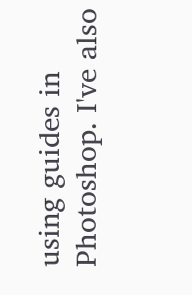using guides in Photoshop. I've also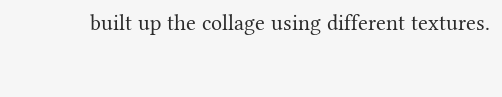built up the collage using different textures.